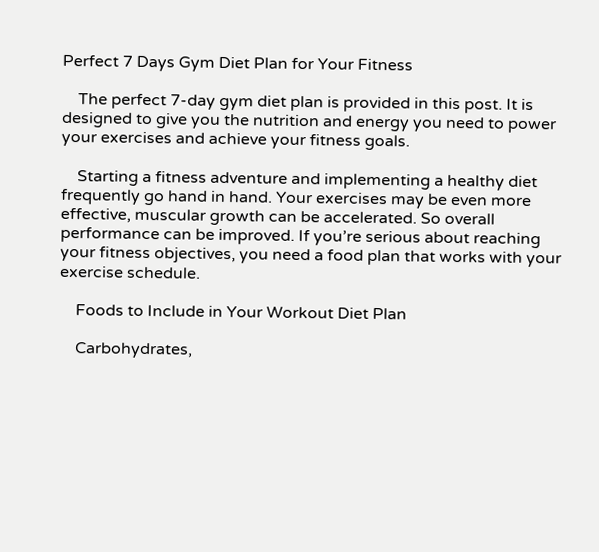Perfect 7 Days Gym Diet Plan for Your Fitness

    The perfect 7-day gym diet plan is provided in this post. It is designed to give you the nutrition and energy you need to power your exercises and achieve your fitness goals.

    Starting a fitness adventure and implementing a healthy diet frequently go hand in hand. Your exercises may be even more effective, muscular growth can be accelerated. So overall performance can be improved. If you’re serious about reaching your fitness objectives, you need a food plan that works with your exercise schedule.

    Foods to Include in Your Workout Diet Plan

    Carbohydrates,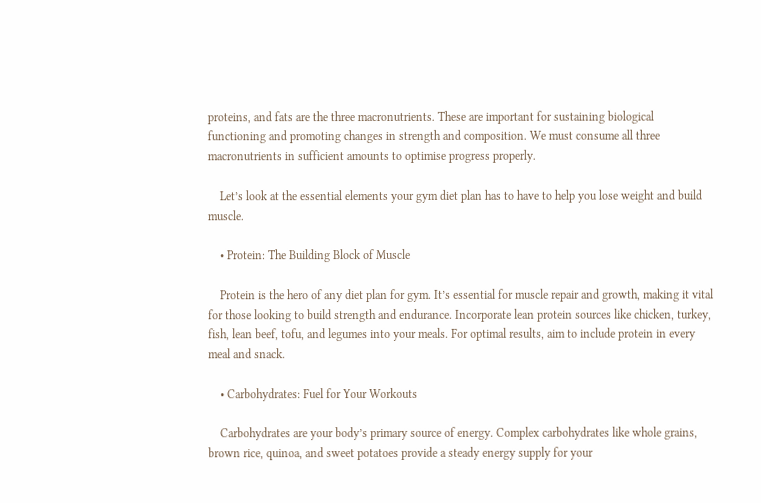proteins, and fats are the three macronutrients. These are important for sustaining biological functioning and promoting changes in strength and composition. We must consume all three macronutrients in sufficient amounts to optimise progress properly.

    Let’s look at the essential elements your gym diet plan has to have to help you lose weight and build muscle.

    • Protein: The Building Block of Muscle

    Protein is the hero of any diet plan for gym. It’s essential for muscle repair and growth, making it vital for those looking to build strength and endurance. Incorporate lean protein sources like chicken, turkey, fish, lean beef, tofu, and legumes into your meals. For optimal results, aim to include protein in every meal and snack.

    • Carbohydrates: Fuel for Your Workouts

    Carbohydrates are your body’s primary source of energy. Complex carbohydrates like whole grains, brown rice, quinoa, and sweet potatoes provide a steady energy supply for your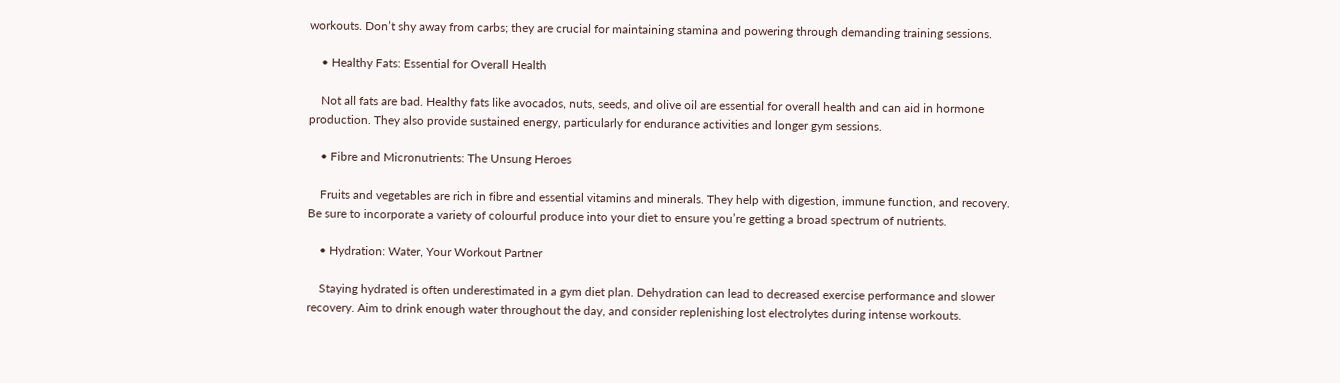workouts. Don’t shy away from carbs; they are crucial for maintaining stamina and powering through demanding training sessions.

    • Healthy Fats: Essential for Overall Health

    Not all fats are bad. Healthy fats like avocados, nuts, seeds, and olive oil are essential for overall health and can aid in hormone production. They also provide sustained energy, particularly for endurance activities and longer gym sessions.

    • Fibre and Micronutrients: The Unsung Heroes

    Fruits and vegetables are rich in fibre and essential vitamins and minerals. They help with digestion, immune function, and recovery. Be sure to incorporate a variety of colourful produce into your diet to ensure you’re getting a broad spectrum of nutrients.

    • Hydration: Water, Your Workout Partner

    Staying hydrated is often underestimated in a gym diet plan. Dehydration can lead to decreased exercise performance and slower recovery. Aim to drink enough water throughout the day, and consider replenishing lost electrolytes during intense workouts.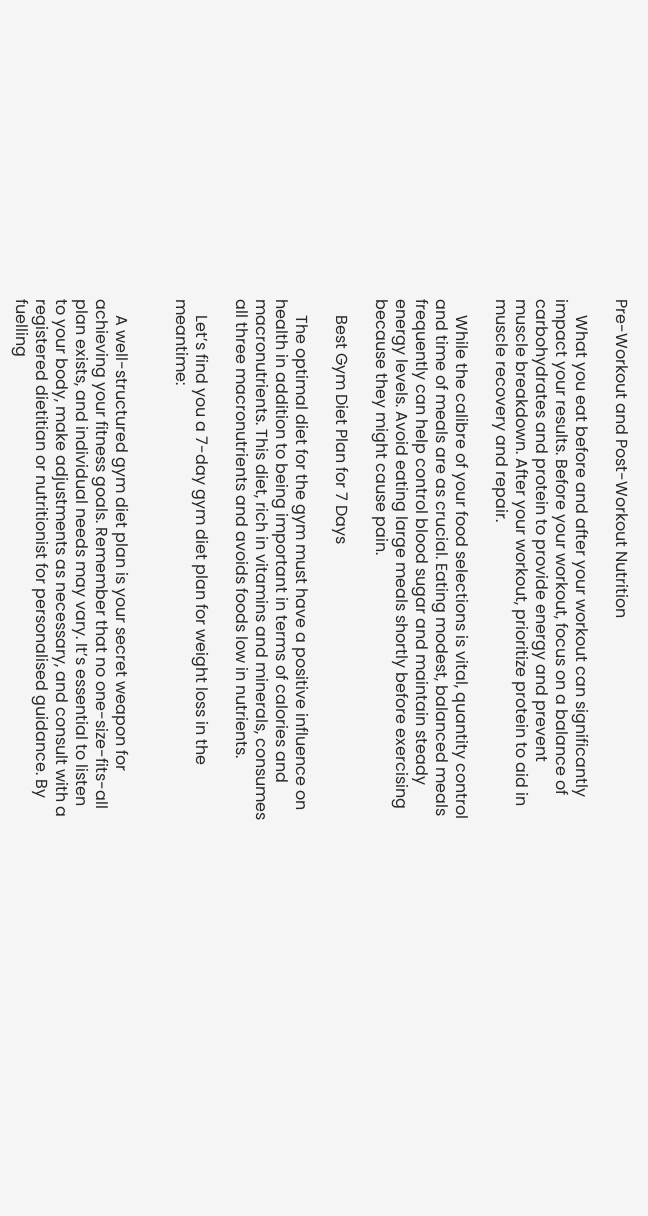Pre-Workout and Post-Workout Nutrition

    What you eat before and after your workout can significantly impact your results. Before your workout, focus on a balance of carbohydrates and protein to provide energy and prevent muscle breakdown. After your workout, prioritize protein to aid in muscle recovery and repair.

    While the calibre of your food selections is vital, quantity control and time of meals are as crucial. Eating modest, balanced meals frequently can help control blood sugar and maintain steady energy levels. Avoid eating large meals shortly before exercising because they might cause pain.

    Best Gym Diet Plan for 7 Days

    The optimal diet for the gym must have a positive influence on health in addition to being important in terms of calories and macronutrients. This diet, rich in vitamins and minerals, consumes all three macronutrients and avoids foods low in nutrients.

    Let’s find you a 7-day gym diet plan for weight loss in the meantime:


    A well-structured gym diet plan is your secret weapon for achieving your fitness goals. Remember that no one-size-fits-all plan exists, and individual needs may vary. It’s essential to listen to your body, make adjustments as necessary, and consult with a registered dietitian or nutritionist for personalised guidance. By fuelling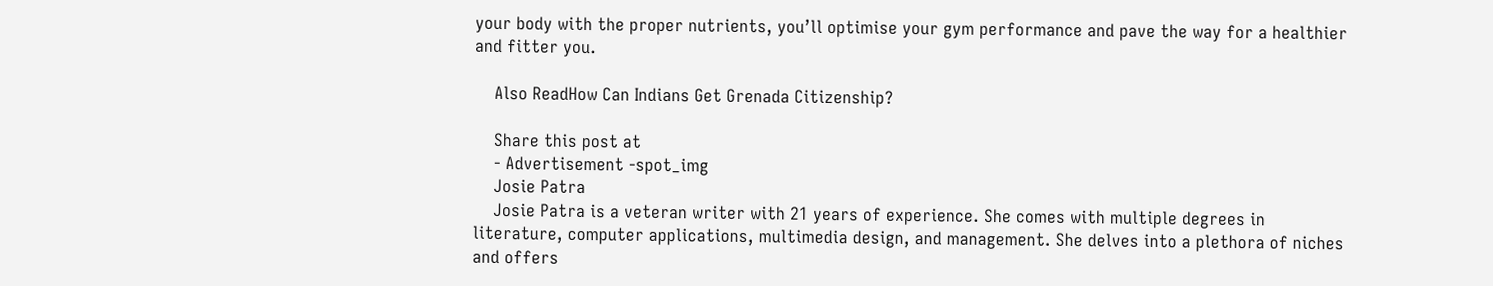your body with the proper nutrients, you’ll optimise your gym performance and pave the way for a healthier and fitter you.

    Also ReadHow Can Indians Get Grenada Citizenship?

    Share this post at
    - Advertisement -spot_img
    Josie Patra
    Josie Patra is a veteran writer with 21 years of experience. She comes with multiple degrees in literature, computer applications, multimedia design, and management. She delves into a plethora of niches and offers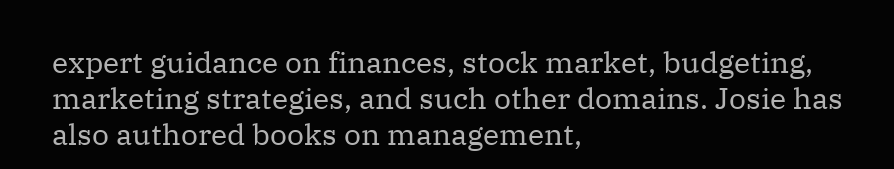expert guidance on finances, stock market, budgeting, marketing strategies, and such other domains. Josie has also authored books on management,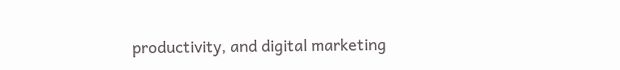productivity, and digital marketing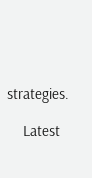strategies.

    Latest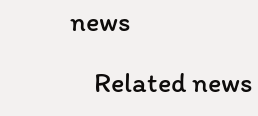news

    Related news